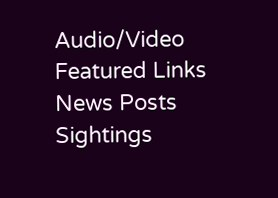Audio/Video Featured Links News Posts Sightings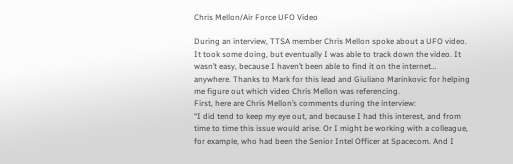Chris Mellon/Air Force UFO Video

During an interview, TTSA member Chris Mellon spoke about a UFO video. It took some doing, but eventually I was able to track down the video. It wasn’t easy, because I haven’t been able to find it on the internet… anywhere. Thanks to Mark for this lead and Giuliano Marinkovic for helping me figure out which video Chris Mellon was referencing.
First, here are Chris Mellon’s comments during the interview:
“I did tend to keep my eye out, and because I had this interest, and from time to time this issue would arise. Or I might be working with a colleague, for example, who had been the Senior Intel Officer at Spacecom. And I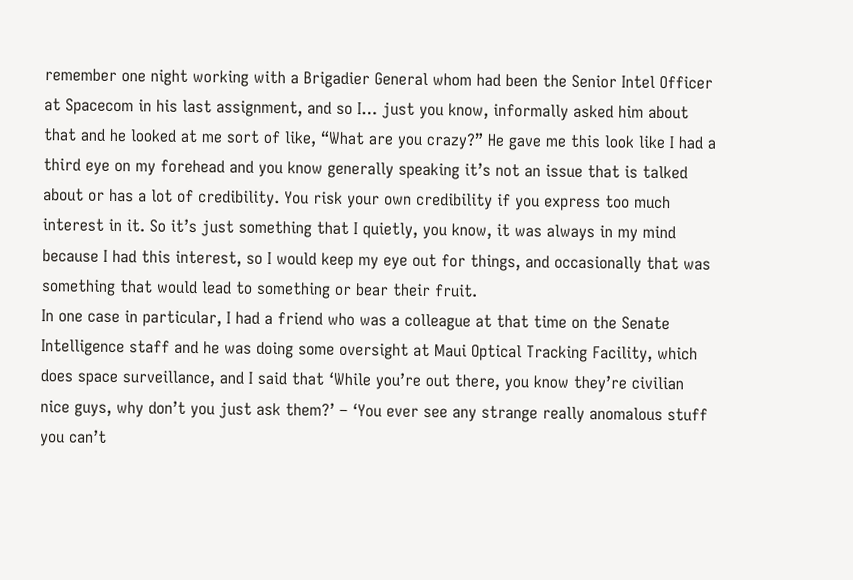remember one night working with a Brigadier General whom had been the Senior Intel Officer at Spacecom in his last assignment, and so I… just you know, informally asked him about that and he looked at me sort of like, “What are you crazy?” He gave me this look like I had a third eye on my forehead and you know generally speaking it’s not an issue that is talked about or has a lot of credibility. You risk your own credibility if you express too much interest in it. So it’s just something that I quietly, you know, it was always in my mind because I had this interest, so I would keep my eye out for things, and occasionally that was something that would lead to something or bear their fruit.
In one case in particular, I had a friend who was a colleague at that time on the Senate Intelligence staff and he was doing some oversight at Maui Optical Tracking Facility, which does space surveillance, and I said that ‘While you’re out there, you know they’re civilian nice guys, why don’t you just ask them?’ – ‘You ever see any strange really anomalous stuff you can’t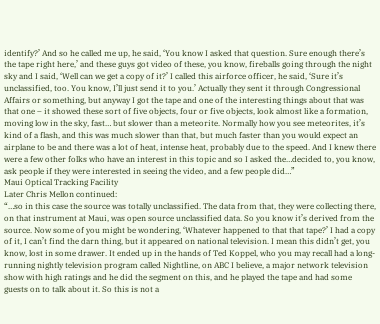identify?’ And so he called me up, he said, ‘You know I asked that question. Sure enough there’s the tape right here,’ and these guys got video of these, you know, fireballs going through the night sky and I said, ‘Well can we get a copy of it?’ I called this airforce officer, he said, ‘Sure it’s unclassified, too. You know, I’ll just send it to you.’ Actually they sent it through Congressional Affairs or something, but anyway I got the tape and one of the interesting things about that was that one – it showed these sort of five objects, four or five objects, look almost like a formation, moving low in the sky, fast… but slower than a meteorite. Normally how you see meteorites, it’s kind of a flash, and this was much slower than that, but much faster than you would expect an airplane to be and there was a lot of heat, intense heat, probably due to the speed. And I knew there were a few other folks who have an interest in this topic and so I asked the…decided to, you know, ask people if they were interested in seeing the video, and a few people did…”
Maui Optical Tracking Facility
Later Chris Mellon continued:
“…so in this case the source was totally unclassified. The data from that, they were collecting there, on that instrument at Maui, was open source unclassified data. So you know it’s derived from the source. Now some of you might be wondering, ‘Whatever happened to that that tape?’ I had a copy of it, I can’t find the darn thing, but it appeared on national television. I mean this didn’t get, you know, lost in some drawer. It ended up in the hands of Ted Koppel, who you may recall had a long-running nightly television program called Nightline, on ABC I believe, a major network television show with high ratings and he did the segment on this, and he played the tape and had some guests on to talk about it. So this is not a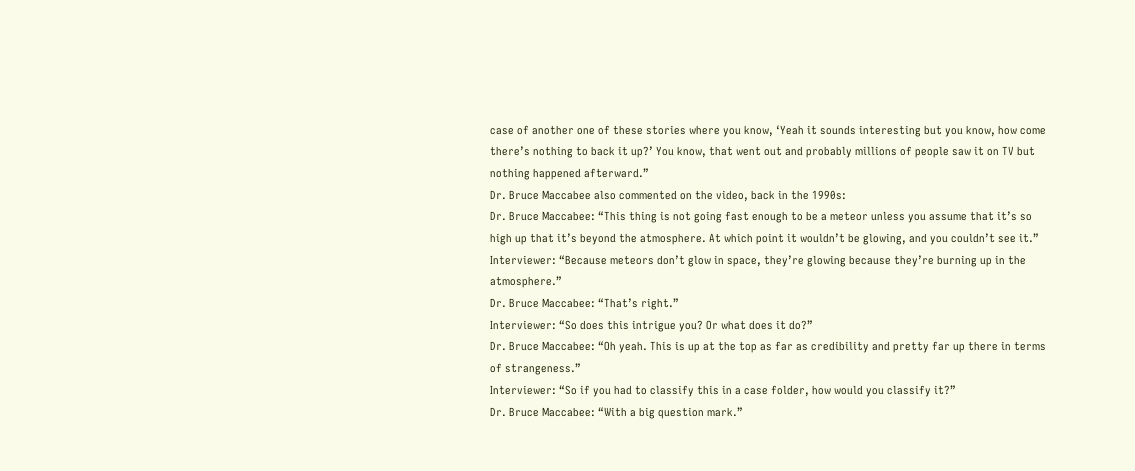case of another one of these stories where you know, ‘Yeah it sounds interesting but you know, how come there’s nothing to back it up?’ You know, that went out and probably millions of people saw it on TV but nothing happened afterward.”
Dr. Bruce Maccabee also commented on the video, back in the 1990s:
Dr. Bruce Maccabee: “This thing is not going fast enough to be a meteor unless you assume that it’s so high up that it’s beyond the atmosphere. At which point it wouldn’t be glowing, and you couldn’t see it.”
Interviewer: “Because meteors don’t glow in space, they’re glowing because they’re burning up in the atmosphere.”
Dr. Bruce Maccabee: “That’s right.”
Interviewer: “So does this intrigue you? Or what does it do?”
Dr. Bruce Maccabee: “Oh yeah. This is up at the top as far as credibility and pretty far up there in terms of strangeness.”
Interviewer: “So if you had to classify this in a case folder, how would you classify it?”
Dr. Bruce Maccabee: “With a big question mark.”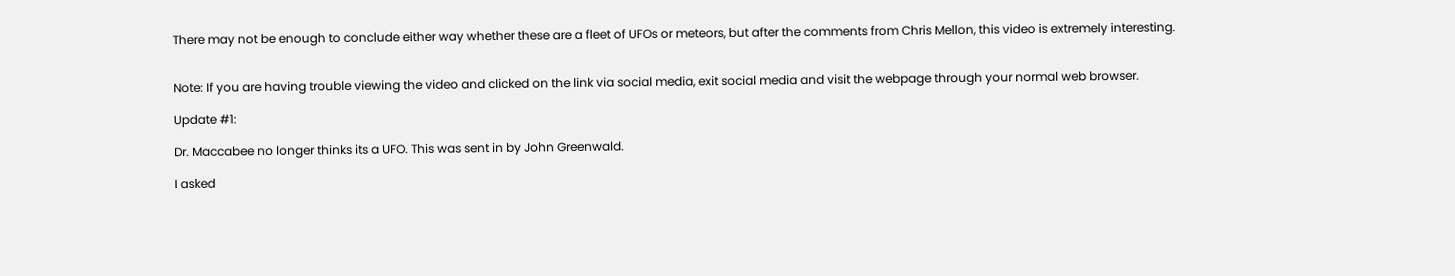There may not be enough to conclude either way whether these are a fleet of UFOs or meteors, but after the comments from Chris Mellon, this video is extremely interesting.


Note: If you are having trouble viewing the video and clicked on the link via social media, exit social media and visit the webpage through your normal web browser.

Update #1:

Dr. Maccabee no longer thinks its a UFO. This was sent in by John Greenwald.

I asked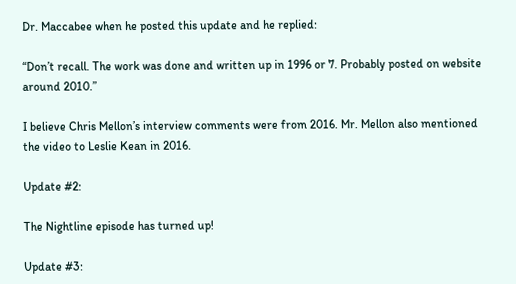Dr. Maccabee when he posted this update and he replied:

“Don’t recall. The work was done and written up in 1996 or 7. Probably posted on website around 2010.”

I believe Chris Mellon’s interview comments were from 2016. Mr. Mellon also mentioned the video to Leslie Kean in 2016.

Update #2:

The Nightline episode has turned up!

Update #3: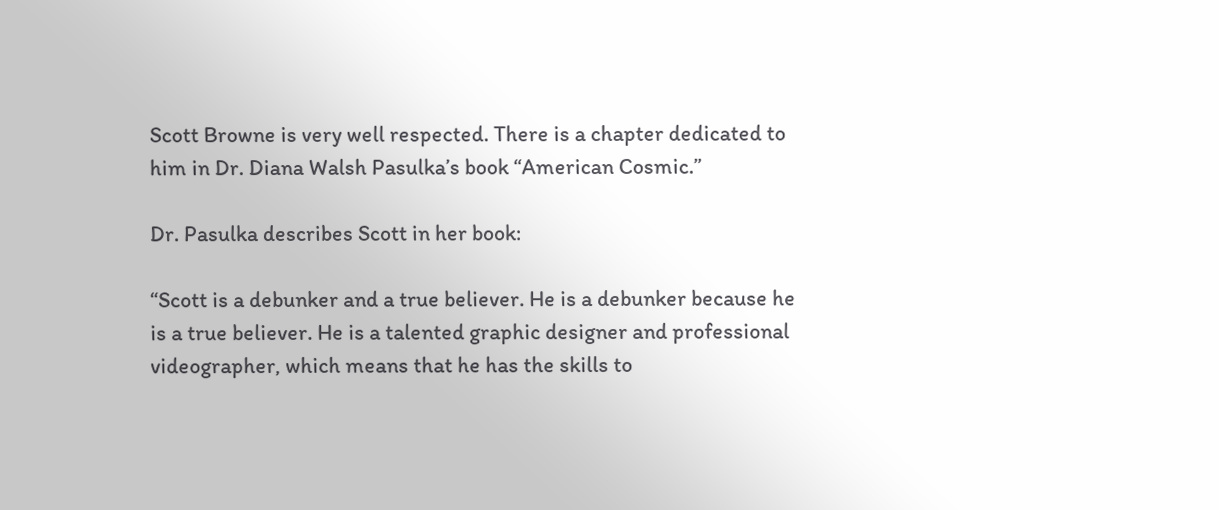Scott Browne is very well respected. There is a chapter dedicated to him in Dr. Diana Walsh Pasulka’s book “American Cosmic.”

Dr. Pasulka describes Scott in her book:

“Scott is a debunker and a true believer. He is a debunker because he is a true believer. He is a talented graphic designer and professional videographer, which means that he has the skills to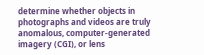determine whether objects in photographs and videos are truly anomalous, computer-generated imagery (CGI), or lens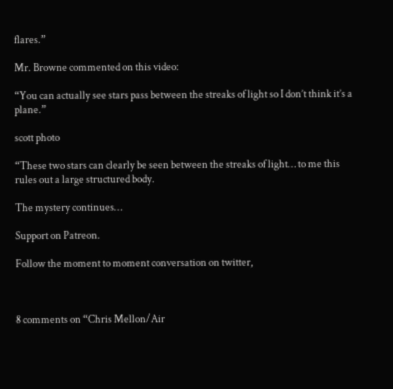flares.”

Mr. Browne commented on this video:

“You can actually see stars pass between the streaks of light so I don’t think it’s a plane.”

scott photo

“These two stars can clearly be seen between the streaks of light… to me this rules out a large structured body.

The mystery continues…

Support on Patreon.

Follow the moment to moment conversation on twitter,



8 comments on “Chris Mellon/Air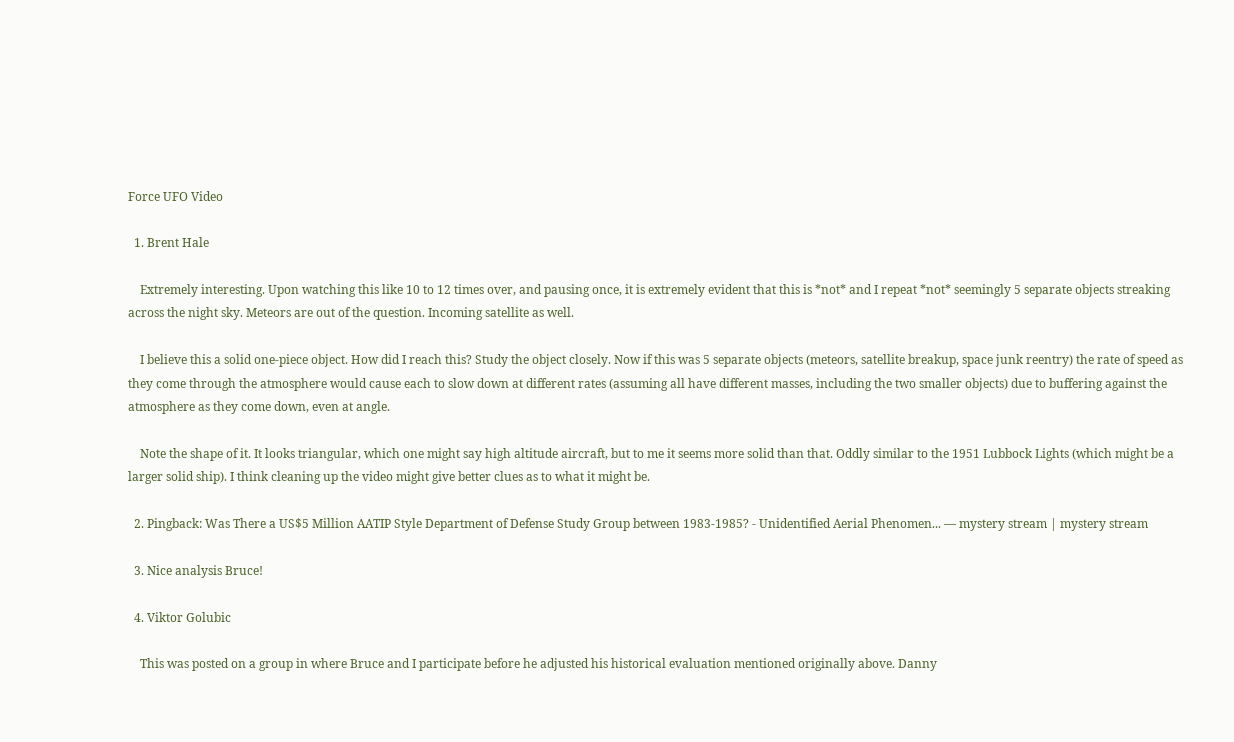Force UFO Video

  1. Brent Hale

    Extremely interesting. Upon watching this like 10 to 12 times over, and pausing once, it is extremely evident that this is *not* and I repeat *not* seemingly 5 separate objects streaking across the night sky. Meteors are out of the question. Incoming satellite as well.

    I believe this a solid one-piece object. How did I reach this? Study the object closely. Now if this was 5 separate objects (meteors, satellite breakup, space junk reentry) the rate of speed as they come through the atmosphere would cause each to slow down at different rates (assuming all have different masses, including the two smaller objects) due to buffering against the atmosphere as they come down, even at angle.

    Note the shape of it. It looks triangular, which one might say high altitude aircraft, but to me it seems more solid than that. Oddly similar to the 1951 Lubbock Lights (which might be a larger solid ship). I think cleaning up the video might give better clues as to what it might be.

  2. Pingback: Was There a US$5 Million AATIP Style Department of Defense Study Group between 1983-1985? - Unidentified Aerial Phenomen... — mystery stream | mystery stream

  3. Nice analysis Bruce!

  4. Viktor Golubic

    This was posted on a group in where Bruce and I participate before he adjusted his historical evaluation mentioned originally above. Danny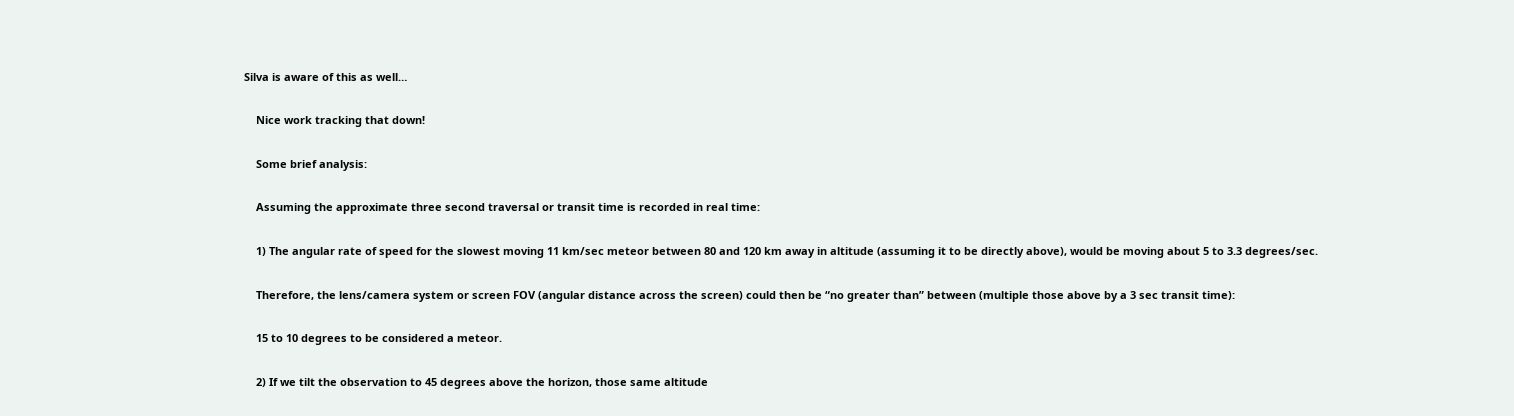Silva is aware of this as well…

    Nice work tracking that down!

    Some brief analysis:

    Assuming the approximate three second traversal or transit time is recorded in real time:

    1) The angular rate of speed for the slowest moving 11 km/sec meteor between 80 and 120 km away in altitude (assuming it to be directly above), would be moving about 5 to 3.3 degrees/sec.

    Therefore, the lens/camera system or screen FOV (angular distance across the screen) could then be “no greater than” between (multiple those above by a 3 sec transit time):

    15 to 10 degrees to be considered a meteor.

    2) If we tilt the observation to 45 degrees above the horizon, those same altitude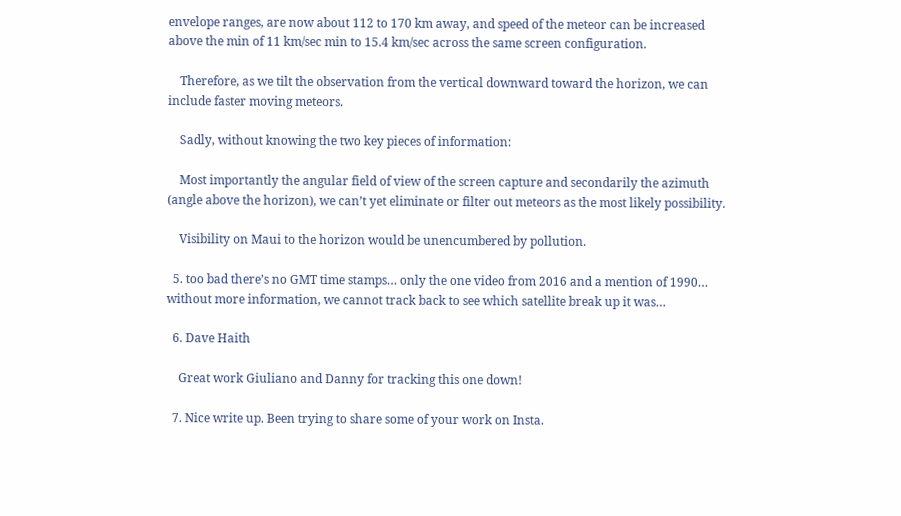envelope ranges, are now about 112 to 170 km away, and speed of the meteor can be increased above the min of 11 km/sec min to 15.4 km/sec across the same screen configuration.

    Therefore, as we tilt the observation from the vertical downward toward the horizon, we can include faster moving meteors.

    Sadly, without knowing the two key pieces of information:

    Most importantly the angular field of view of the screen capture and secondarily the azimuth (angle above the horizon), we can’t yet eliminate or filter out meteors as the most likely possibility.

    Visibility on Maui to the horizon would be unencumbered by pollution.

  5. too bad there’s no GMT time stamps… only the one video from 2016 and a mention of 1990… without more information, we cannot track back to see which satellite break up it was…

  6. Dave Haith

    Great work Giuliano and Danny for tracking this one down!

  7. Nice write up. Been trying to share some of your work on Insta.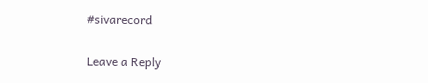#sivarecord

Leave a Reply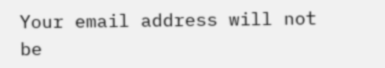Your email address will not be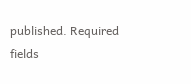published. Required fields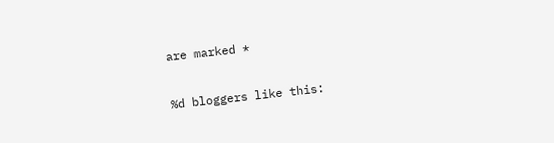are marked *

%d bloggers like this: